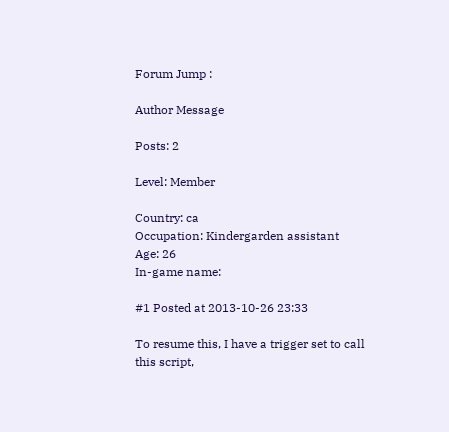Forum Jump :

Author Message

Posts: 2

Level: Member

Country: ca
Occupation: Kindergarden assistant
Age: 26
In-game name:

#1 Posted at 2013-10-26 23:33

To resume this, I have a trigger set to call this script,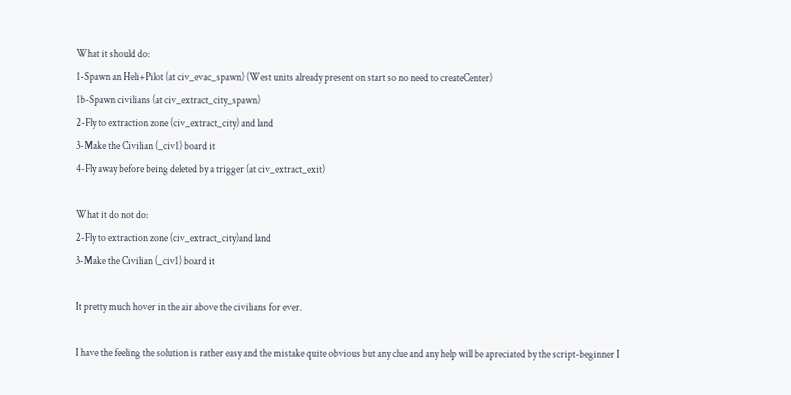What it should do:
1-Spawn an Heli+Pilot (at civ_evac_spawn) (West units already present on start so no need to createCenter)
1b-Spawn civilians (at civ_extract_city_spawn)
2-Fly to extraction zone (civ_extract_city) and land
3-Make the Civilian (_civ1) board it
4-Fly away before being deleted by a trigger (at civ_extract_exit)

What it do not do:
2-Fly to extraction zone (civ_extract_city)and land
3-Make the Civilian (_civ1) board it

It pretty much hover in the air above the civilians for ever.

I have the feeling the solution is rather easy and the mistake quite obvious but any clue and any help will be apreciated by the script-beginner I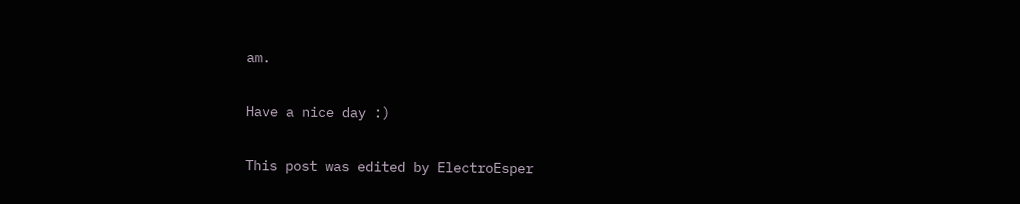am.

Have a nice day :)

This post was edited by ElectroEsper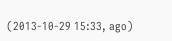(2013-10-29 15:33, ago)